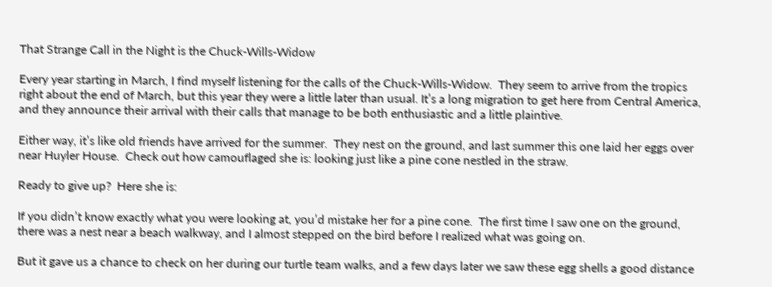That Strange Call in the Night is the Chuck-Wills-Widow

Every year starting in March, I find myself listening for the calls of the Chuck-Wills-Widow.  They seem to arrive from the tropics right about the end of March, but this year they were a little later than usual. It’s a long migration to get here from Central America, and they announce their arrival with their calls that manage to be both enthusiastic and a little plaintive.

Either way, it’s like old friends have arrived for the summer.  They nest on the ground, and last summer this one laid her eggs over near Huyler House.  Check out how camouflaged she is: looking just like a pine cone nestled in the straw.

Ready to give up?  Here she is:

If you didn’t know exactly what you were looking at, you’d mistake her for a pine cone.  The first time I saw one on the ground, there was a nest near a beach walkway, and I almost stepped on the bird before I realized what was going on.

But it gave us a chance to check on her during our turtle team walks, and a few days later we saw these egg shells a good distance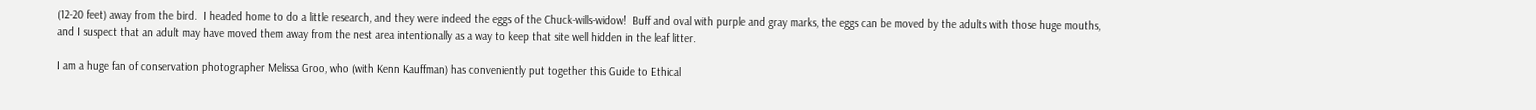(12-20 feet) away from the bird.  I headed home to do a little research, and they were indeed the eggs of the Chuck-wills-widow!  Buff and oval with purple and gray marks, the eggs can be moved by the adults with those huge mouths, and I suspect that an adult may have moved them away from the nest area intentionally as a way to keep that site well hidden in the leaf litter.

I am a huge fan of conservation photographer Melissa Groo, who (with Kenn Kauffman) has conveniently put together this Guide to Ethical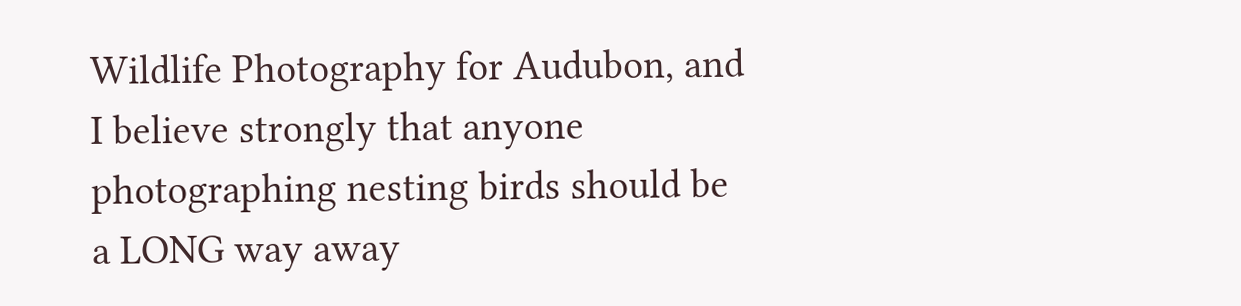Wildlife Photography for Audubon, and I believe strongly that anyone photographing nesting birds should be a LONG way away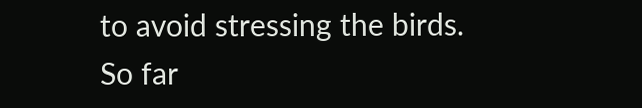to avoid stressing the birds.  So far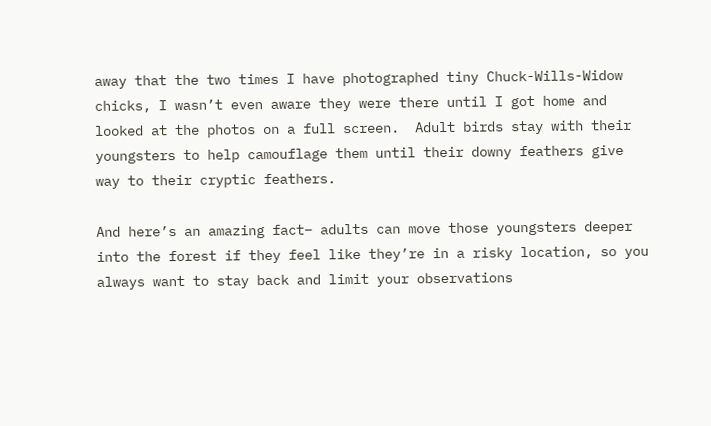away that the two times I have photographed tiny Chuck-Wills-Widow chicks, I wasn’t even aware they were there until I got home and looked at the photos on a full screen.  Adult birds stay with their youngsters to help camouflage them until their downy feathers give way to their cryptic feathers.

And here’s an amazing fact– adults can move those youngsters deeper into the forest if they feel like they’re in a risky location, so you always want to stay back and limit your observations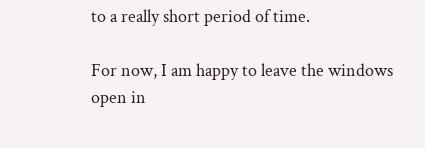to a really short period of time.

For now, I am happy to leave the windows open in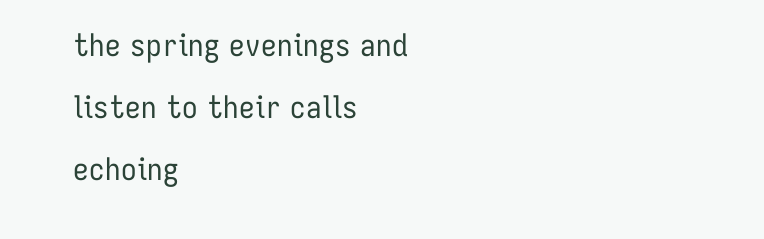the spring evenings and listen to their calls echoing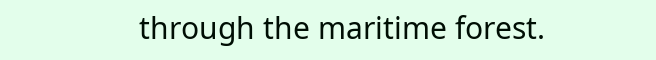through the maritime forest.